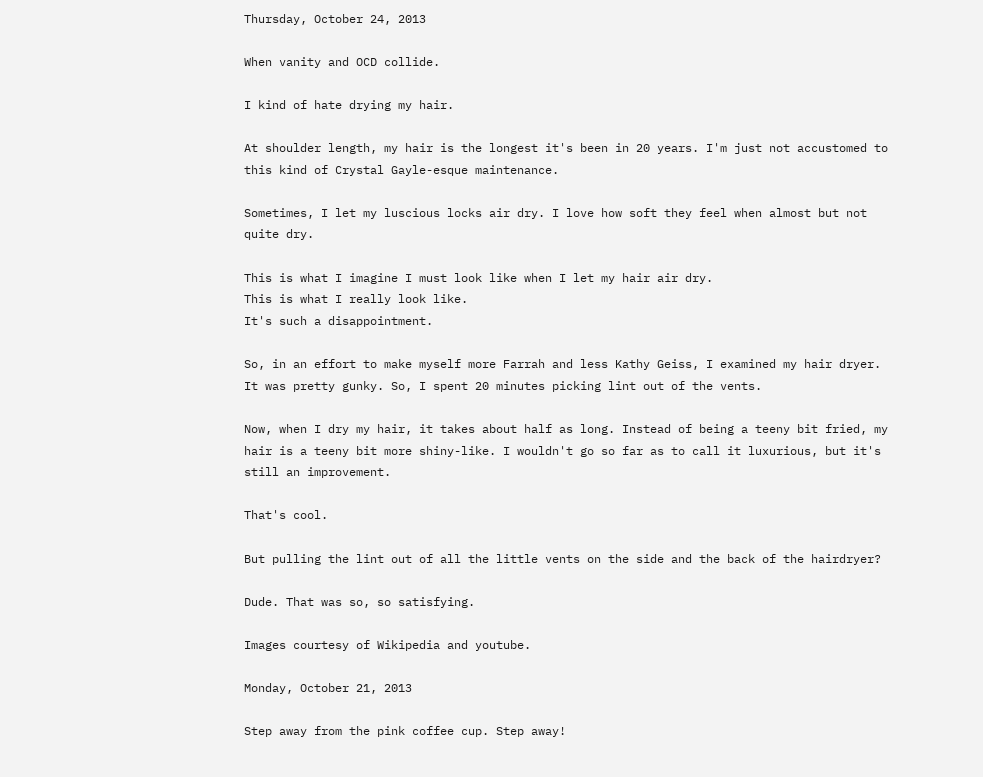Thursday, October 24, 2013

When vanity and OCD collide.

I kind of hate drying my hair.

At shoulder length, my hair is the longest it's been in 20 years. I'm just not accustomed to this kind of Crystal Gayle-esque maintenance.

Sometimes, I let my luscious locks air dry. I love how soft they feel when almost but not quite dry.

This is what I imagine I must look like when I let my hair air dry.
This is what I really look like.
It's such a disappointment.

So, in an effort to make myself more Farrah and less Kathy Geiss, I examined my hair dryer. It was pretty gunky. So, I spent 20 minutes picking lint out of the vents.

Now, when I dry my hair, it takes about half as long. Instead of being a teeny bit fried, my hair is a teeny bit more shiny-like. I wouldn't go so far as to call it luxurious, but it's still an improvement.

That's cool.

But pulling the lint out of all the little vents on the side and the back of the hairdryer?

Dude. That was so, so satisfying.

Images courtesy of Wikipedia and youtube.

Monday, October 21, 2013

Step away from the pink coffee cup. Step away!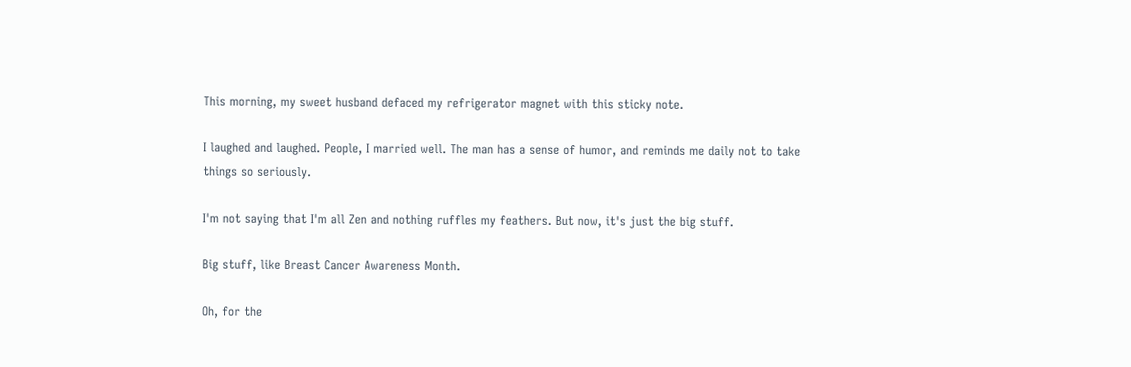This morning, my sweet husband defaced my refrigerator magnet with this sticky note.

I laughed and laughed. People, I married well. The man has a sense of humor, and reminds me daily not to take things so seriously.

I'm not saying that I'm all Zen and nothing ruffles my feathers. But now, it's just the big stuff.

Big stuff, like Breast Cancer Awareness Month.

Oh, for the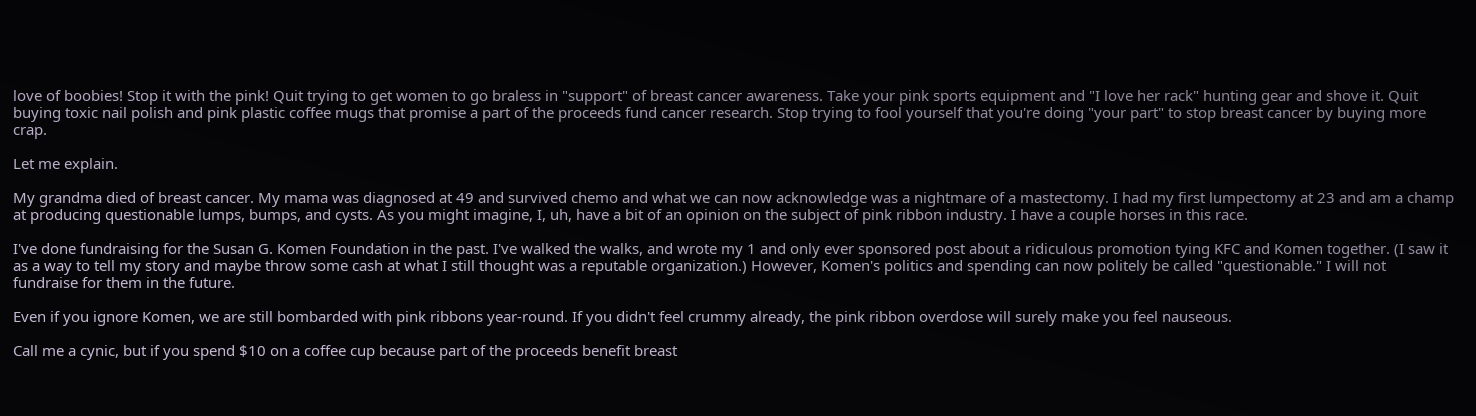love of boobies! Stop it with the pink! Quit trying to get women to go braless in "support" of breast cancer awareness. Take your pink sports equipment and "I love her rack" hunting gear and shove it. Quit buying toxic nail polish and pink plastic coffee mugs that promise a part of the proceeds fund cancer research. Stop trying to fool yourself that you're doing "your part" to stop breast cancer by buying more crap.

Let me explain.

My grandma died of breast cancer. My mama was diagnosed at 49 and survived chemo and what we can now acknowledge was a nightmare of a mastectomy. I had my first lumpectomy at 23 and am a champ at producing questionable lumps, bumps, and cysts. As you might imagine, I, uh, have a bit of an opinion on the subject of pink ribbon industry. I have a couple horses in this race.

I've done fundraising for the Susan G. Komen Foundation in the past. I've walked the walks, and wrote my 1 and only ever sponsored post about a ridiculous promotion tying KFC and Komen together. (I saw it as a way to tell my story and maybe throw some cash at what I still thought was a reputable organization.) However, Komen's politics and spending can now politely be called "questionable." I will not fundraise for them in the future.

Even if you ignore Komen, we are still bombarded with pink ribbons year-round. If you didn't feel crummy already, the pink ribbon overdose will surely make you feel nauseous.

Call me a cynic, but if you spend $10 on a coffee cup because part of the proceeds benefit breast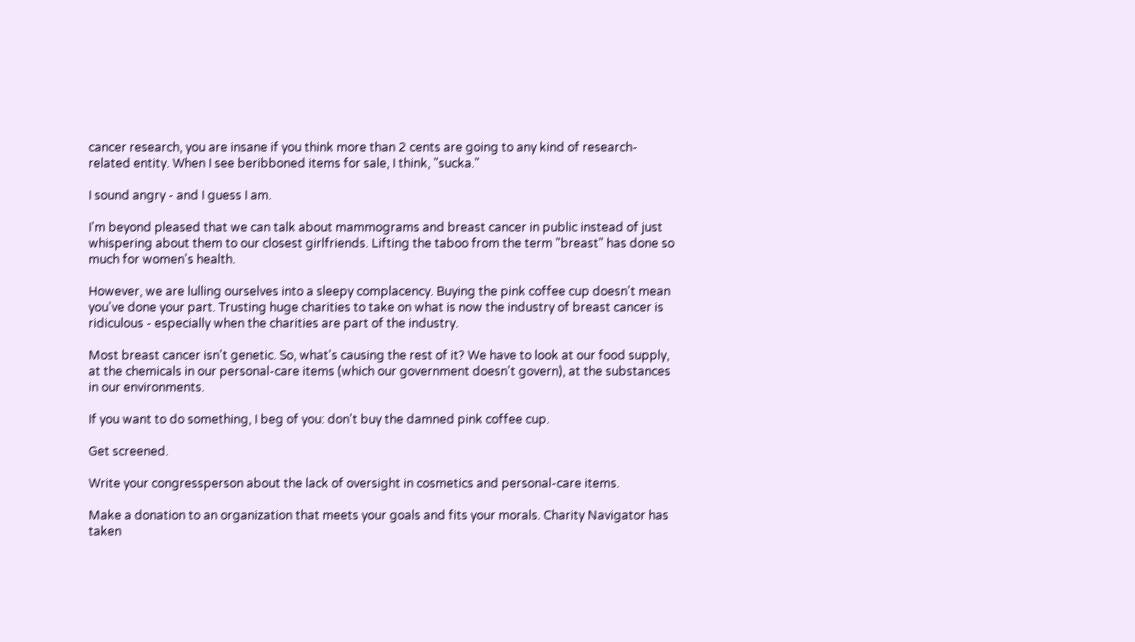cancer research, you are insane if you think more than 2 cents are going to any kind of research-related entity. When I see beribboned items for sale, I think, "sucka."

I sound angry - and I guess I am.

I'm beyond pleased that we can talk about mammograms and breast cancer in public instead of just whispering about them to our closest girlfriends. Lifting the taboo from the term "breast" has done so much for women's health.

However, we are lulling ourselves into a sleepy complacency. Buying the pink coffee cup doesn't mean you've done your part. Trusting huge charities to take on what is now the industry of breast cancer is ridiculous - especially when the charities are part of the industry.

Most breast cancer isn't genetic. So, what's causing the rest of it? We have to look at our food supply, at the chemicals in our personal-care items (which our government doesn't govern), at the substances in our environments.

If you want to do something, I beg of you: don't buy the damned pink coffee cup.

Get screened.

Write your congressperson about the lack of oversight in cosmetics and personal-care items.

Make a donation to an organization that meets your goals and fits your morals. Charity Navigator has taken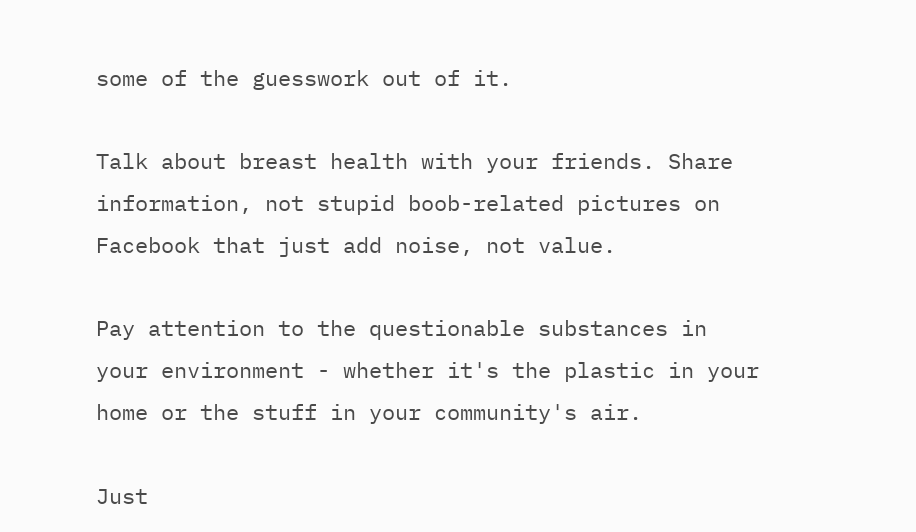some of the guesswork out of it.

Talk about breast health with your friends. Share information, not stupid boob-related pictures on Facebook that just add noise, not value.

Pay attention to the questionable substances in your environment - whether it's the plastic in your home or the stuff in your community's air.

Just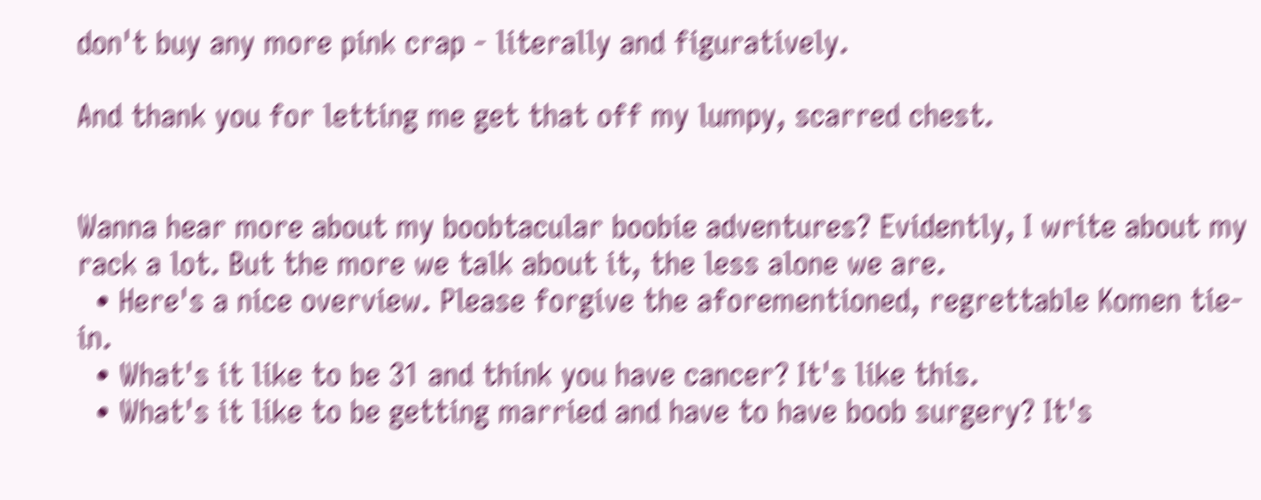don't buy any more pink crap - literally and figuratively.

And thank you for letting me get that off my lumpy, scarred chest.


Wanna hear more about my boobtacular boobie adventures? Evidently, I write about my rack a lot. But the more we talk about it, the less alone we are.
  • Here's a nice overview. Please forgive the aforementioned, regrettable Komen tie-in.
  • What's it like to be 31 and think you have cancer? It's like this.
  • What's it like to be getting married and have to have boob surgery? It's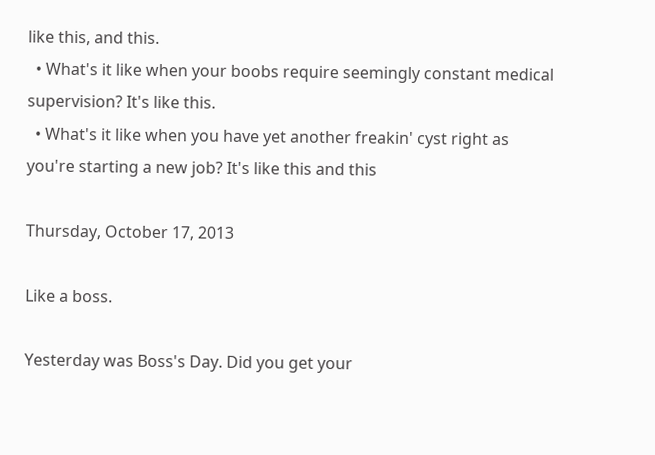like this, and this.
  • What's it like when your boobs require seemingly constant medical supervision? It's like this.
  • What's it like when you have yet another freakin' cyst right as you're starting a new job? It's like this and this

Thursday, October 17, 2013

Like a boss.

Yesterday was Boss's Day. Did you get your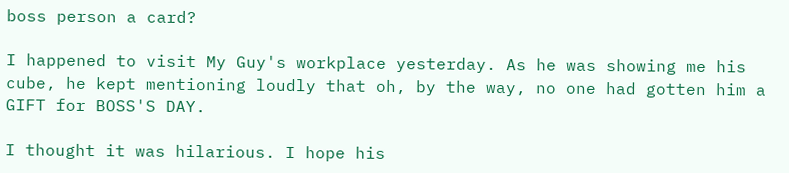boss person a card?

I happened to visit My Guy's workplace yesterday. As he was showing me his cube, he kept mentioning loudly that oh, by the way, no one had gotten him a GIFT for BOSS'S DAY.

I thought it was hilarious. I hope his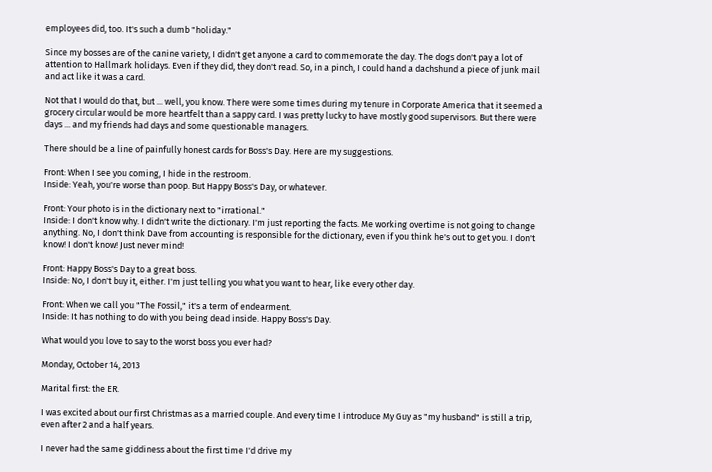employees did, too. It's such a dumb "holiday."

Since my bosses are of the canine variety, I didn't get anyone a card to commemorate the day. The dogs don't pay a lot of attention to Hallmark holidays. Even if they did, they don't read. So, in a pinch, I could hand a dachshund a piece of junk mail and act like it was a card.

Not that I would do that, but ... well, you know. There were some times during my tenure in Corporate America that it seemed a grocery circular would be more heartfelt than a sappy card. I was pretty lucky to have mostly good supervisors. But there were days ... and my friends had days and some questionable managers.

There should be a line of painfully honest cards for Boss's Day. Here are my suggestions.

Front: When I see you coming, I hide in the restroom.
Inside: Yeah, you're worse than poop. But Happy Boss's Day, or whatever.

Front: Your photo is in the dictionary next to "irrational."
Inside: I don't know why. I didn't write the dictionary. I'm just reporting the facts. Me working overtime is not going to change anything. No, I don't think Dave from accounting is responsible for the dictionary, even if you think he's out to get you. I don't know! I don't know! Just never mind!

Front: Happy Boss's Day to a great boss.
Inside: No, I don't buy it, either. I'm just telling you what you want to hear, like every other day.

Front: When we call you "The Fossil," it's a term of endearment.
Inside: It has nothing to do with you being dead inside. Happy Boss's Day.

What would you love to say to the worst boss you ever had?

Monday, October 14, 2013

Marital first: the ER.

I was excited about our first Christmas as a married couple. And every time I introduce My Guy as "my husband" is still a trip, even after 2 and a half years.

I never had the same giddiness about the first time I'd drive my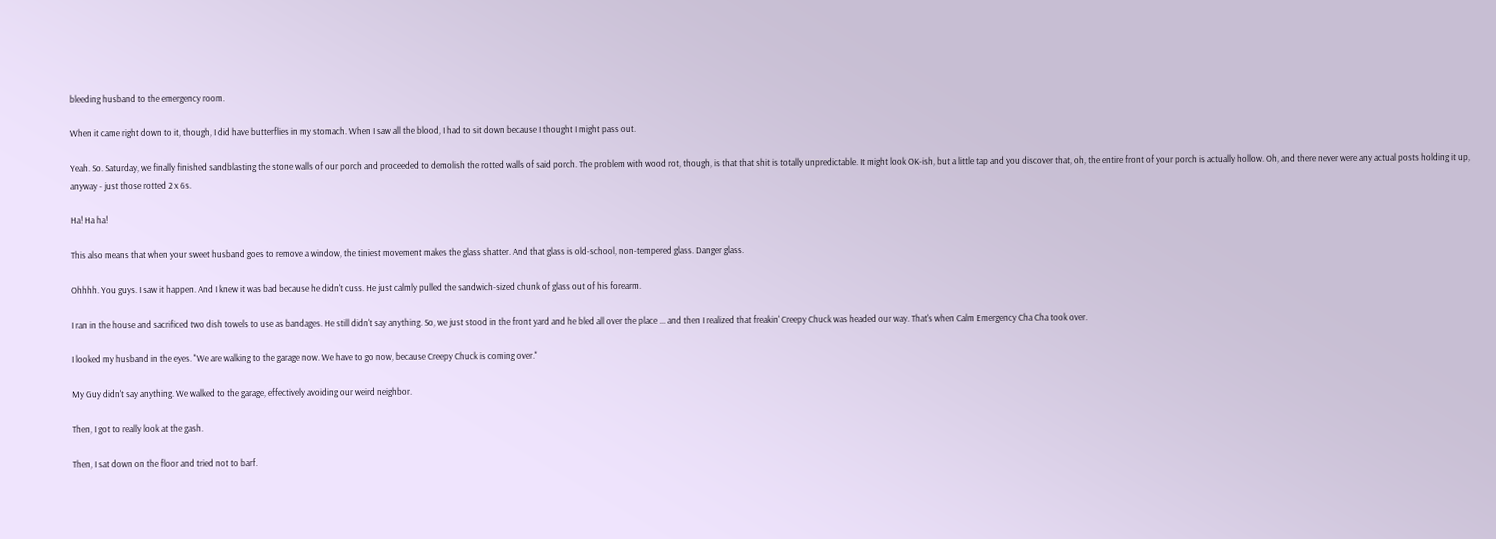bleeding husband to the emergency room.

When it came right down to it, though, I did have butterflies in my stomach. When I saw all the blood, I had to sit down because I thought I might pass out.

Yeah. So. Saturday, we finally finished sandblasting the stone walls of our porch and proceeded to demolish the rotted walls of said porch. The problem with wood rot, though, is that that shit is totally unpredictable. It might look OK-ish, but a little tap and you discover that, oh, the entire front of your porch is actually hollow. Oh, and there never were any actual posts holding it up, anyway - just those rotted 2 x 6s.

Ha! Ha ha!

This also means that when your sweet husband goes to remove a window, the tiniest movement makes the glass shatter. And that glass is old-school, non-tempered glass. Danger glass.

Ohhhh. You guys. I saw it happen. And I knew it was bad because he didn't cuss. He just calmly pulled the sandwich-sized chunk of glass out of his forearm.

I ran in the house and sacrificed two dish towels to use as bandages. He still didn't say anything. So, we just stood in the front yard and he bled all over the place ... and then I realized that freakin' Creepy Chuck was headed our way. That's when Calm Emergency Cha Cha took over.

I looked my husband in the eyes. "We are walking to the garage now. We have to go now, because Creepy Chuck is coming over."

My Guy didn't say anything. We walked to the garage, effectively avoiding our weird neighbor.

Then, I got to really look at the gash.

Then, I sat down on the floor and tried not to barf.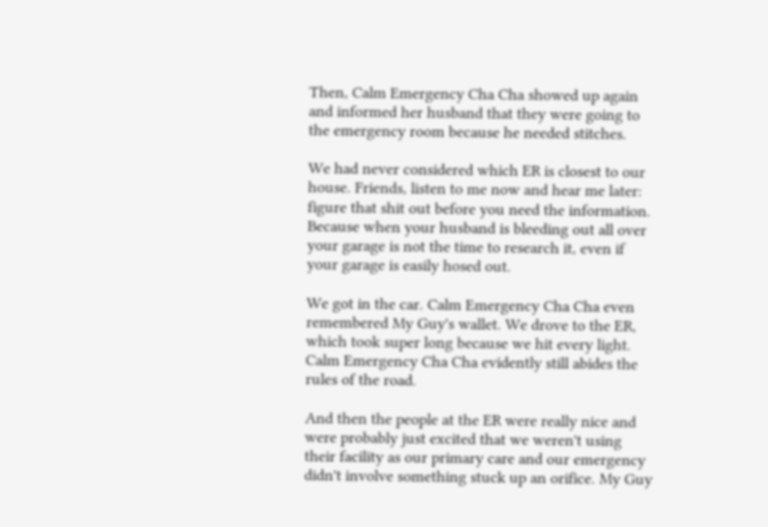Then, Calm Emergency Cha Cha showed up again and informed her husband that they were going to the emergency room because he needed stitches.

We had never considered which ER is closest to our house. Friends, listen to me now and hear me later: figure that shit out before you need the information. Because when your husband is bleeding out all over your garage is not the time to research it, even if your garage is easily hosed out.

We got in the car. Calm Emergency Cha Cha even remembered My Guy's wallet. We drove to the ER, which took super long because we hit every light. Calm Emergency Cha Cha evidently still abides the rules of the road.

And then the people at the ER were really nice and were probably just excited that we weren't using their facility as our primary care and our emergency didn't involve something stuck up an orifice. My Guy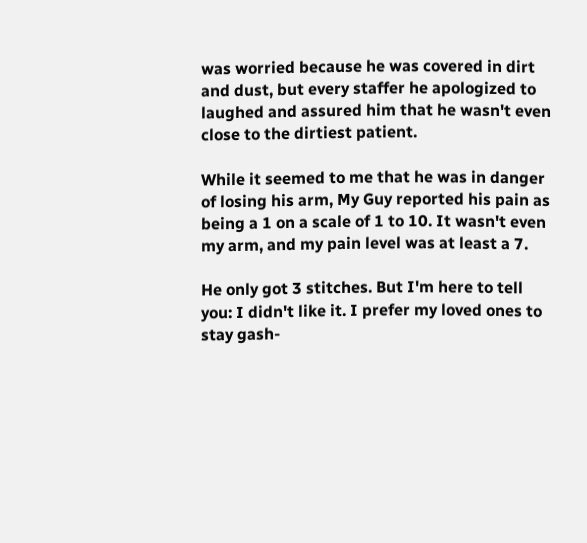was worried because he was covered in dirt and dust, but every staffer he apologized to laughed and assured him that he wasn't even close to the dirtiest patient.

While it seemed to me that he was in danger of losing his arm, My Guy reported his pain as being a 1 on a scale of 1 to 10. It wasn't even my arm, and my pain level was at least a 7.

He only got 3 stitches. But I'm here to tell you: I didn't like it. I prefer my loved ones to stay gash-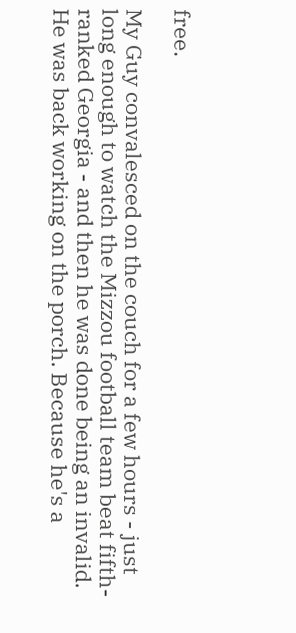free.

My Guy convalesced on the couch for a few hours - just long enough to watch the Mizzou football team beat fifth-ranked Georgia - and then he was done being an invalid. He was back working on the porch. Because he's a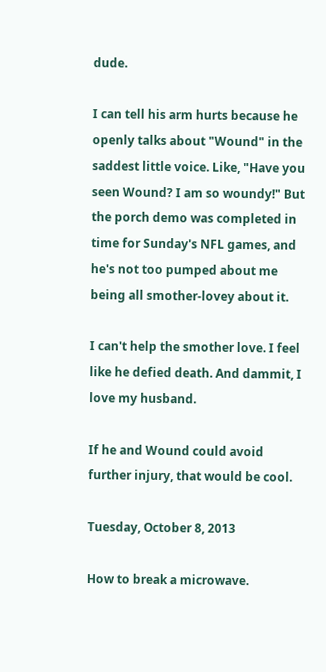dude.

I can tell his arm hurts because he openly talks about "Wound" in the saddest little voice. Like, "Have you seen Wound? I am so woundy!" But the porch demo was completed in time for Sunday's NFL games, and he's not too pumped about me being all smother-lovey about it.

I can't help the smother love. I feel like he defied death. And dammit, I love my husband.

If he and Wound could avoid further injury, that would be cool.

Tuesday, October 8, 2013

How to break a microwave.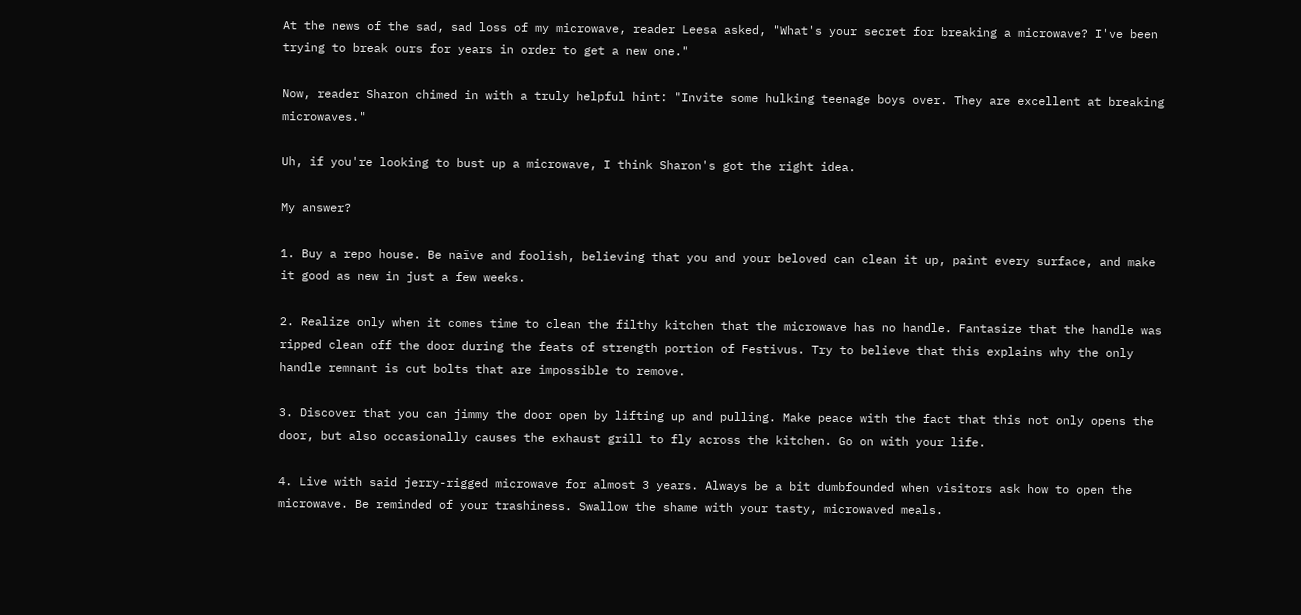At the news of the sad, sad loss of my microwave, reader Leesa asked, "What's your secret for breaking a microwave? I've been trying to break ours for years in order to get a new one."

Now, reader Sharon chimed in with a truly helpful hint: "Invite some hulking teenage boys over. They are excellent at breaking microwaves."

Uh, if you're looking to bust up a microwave, I think Sharon's got the right idea.

My answer?

1. Buy a repo house. Be naïve and foolish, believing that you and your beloved can clean it up, paint every surface, and make it good as new in just a few weeks.

2. Realize only when it comes time to clean the filthy kitchen that the microwave has no handle. Fantasize that the handle was ripped clean off the door during the feats of strength portion of Festivus. Try to believe that this explains why the only handle remnant is cut bolts that are impossible to remove.

3. Discover that you can jimmy the door open by lifting up and pulling. Make peace with the fact that this not only opens the door, but also occasionally causes the exhaust grill to fly across the kitchen. Go on with your life.

4. Live with said jerry-rigged microwave for almost 3 years. Always be a bit dumbfounded when visitors ask how to open the microwave. Be reminded of your trashiness. Swallow the shame with your tasty, microwaved meals.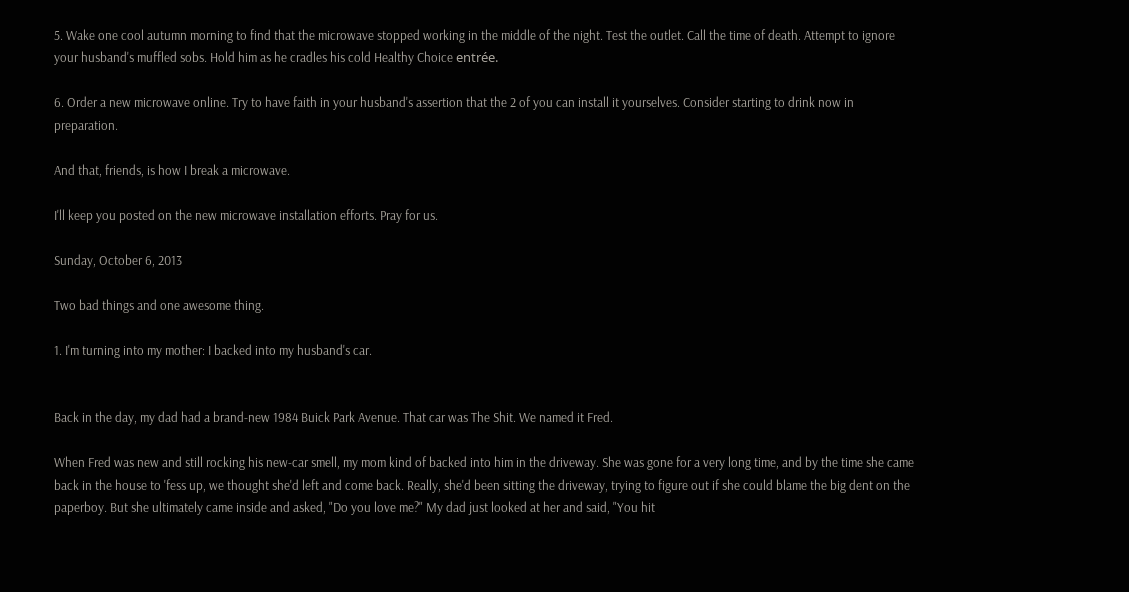5. Wake one cool autumn morning to find that the microwave stopped working in the middle of the night. Test the outlet. Call the time of death. Attempt to ignore your husband's muffled sobs. Hold him as he cradles his cold Healthy Choice entrée.

6. Order a new microwave online. Try to have faith in your husband's assertion that the 2 of you can install it yourselves. Consider starting to drink now in preparation.

And that, friends, is how I break a microwave.

I'll keep you posted on the new microwave installation efforts. Pray for us.

Sunday, October 6, 2013

Two bad things and one awesome thing.

1. I'm turning into my mother: I backed into my husband's car.


Back in the day, my dad had a brand-new 1984 Buick Park Avenue. That car was The Shit. We named it Fred.

When Fred was new and still rocking his new-car smell, my mom kind of backed into him in the driveway. She was gone for a very long time, and by the time she came back in the house to 'fess up, we thought she'd left and come back. Really, she'd been sitting the driveway, trying to figure out if she could blame the big dent on the paperboy. But she ultimately came inside and asked, "Do you love me?" My dad just looked at her and said, "You hit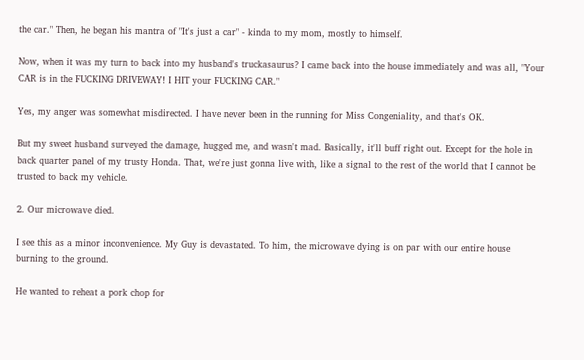the car." Then, he began his mantra of "It's just a car" - kinda to my mom, mostly to himself.

Now, when it was my turn to back into my husband's truckasaurus? I came back into the house immediately and was all, "Your CAR is in the FUCKING DRIVEWAY! I HIT your FUCKING CAR."

Yes, my anger was somewhat misdirected. I have never been in the running for Miss Congeniality, and that's OK.

But my sweet husband surveyed the damage, hugged me, and wasn't mad. Basically, it'll buff right out. Except for the hole in back quarter panel of my trusty Honda. That, we're just gonna live with, like a signal to the rest of the world that I cannot be trusted to back my vehicle.

2. Our microwave died.

I see this as a minor inconvenience. My Guy is devastated. To him, the microwave dying is on par with our entire house burning to the ground.

He wanted to reheat a pork chop for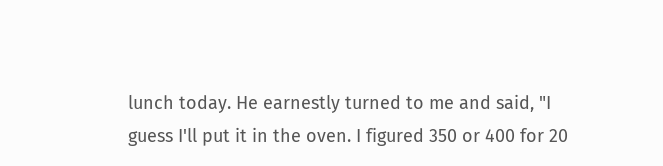lunch today. He earnestly turned to me and said, "I guess I'll put it in the oven. I figured 350 or 400 for 20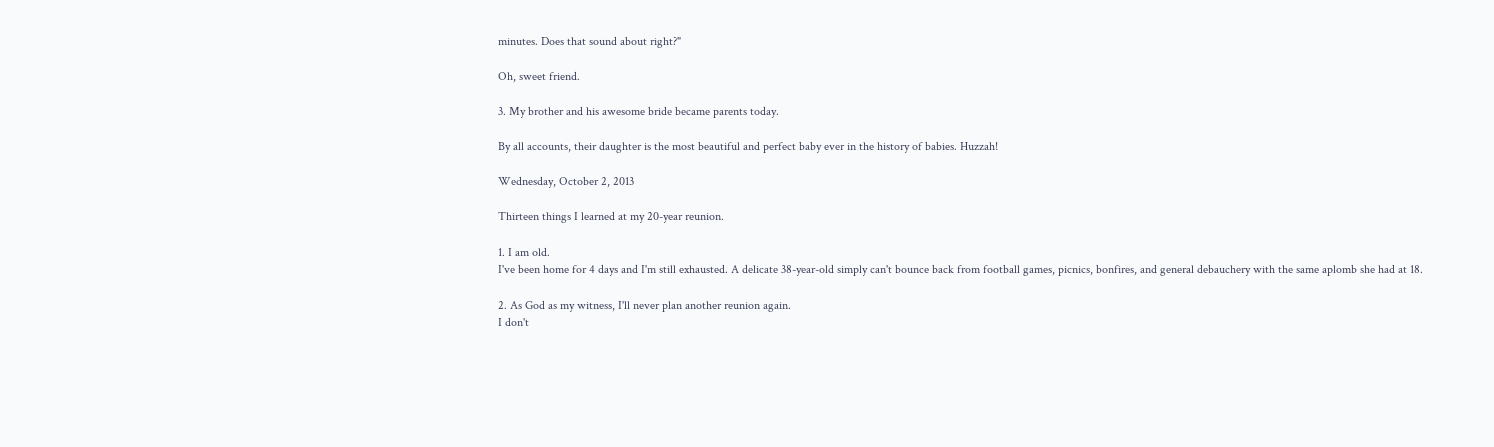minutes. Does that sound about right?"

Oh, sweet friend.

3. My brother and his awesome bride became parents today.

By all accounts, their daughter is the most beautiful and perfect baby ever in the history of babies. Huzzah!

Wednesday, October 2, 2013

Thirteen things I learned at my 20-year reunion.

1. I am old.
I've been home for 4 days and I'm still exhausted. A delicate 38-year-old simply can't bounce back from football games, picnics, bonfires, and general debauchery with the same aplomb she had at 18.

2. As God as my witness, I'll never plan another reunion again.
I don't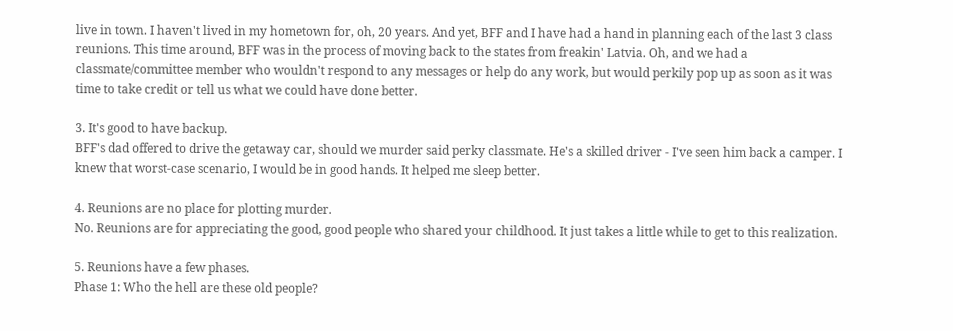live in town. I haven't lived in my hometown for, oh, 20 years. And yet, BFF and I have had a hand in planning each of the last 3 class reunions. This time around, BFF was in the process of moving back to the states from freakin' Latvia. Oh, and we had a classmate/committee member who wouldn't respond to any messages or help do any work, but would perkily pop up as soon as it was time to take credit or tell us what we could have done better.

3. It's good to have backup.
BFF's dad offered to drive the getaway car, should we murder said perky classmate. He's a skilled driver - I've seen him back a camper. I knew that worst-case scenario, I would be in good hands. It helped me sleep better.

4. Reunions are no place for plotting murder.
No. Reunions are for appreciating the good, good people who shared your childhood. It just takes a little while to get to this realization.

5. Reunions have a few phases.
Phase 1: Who the hell are these old people?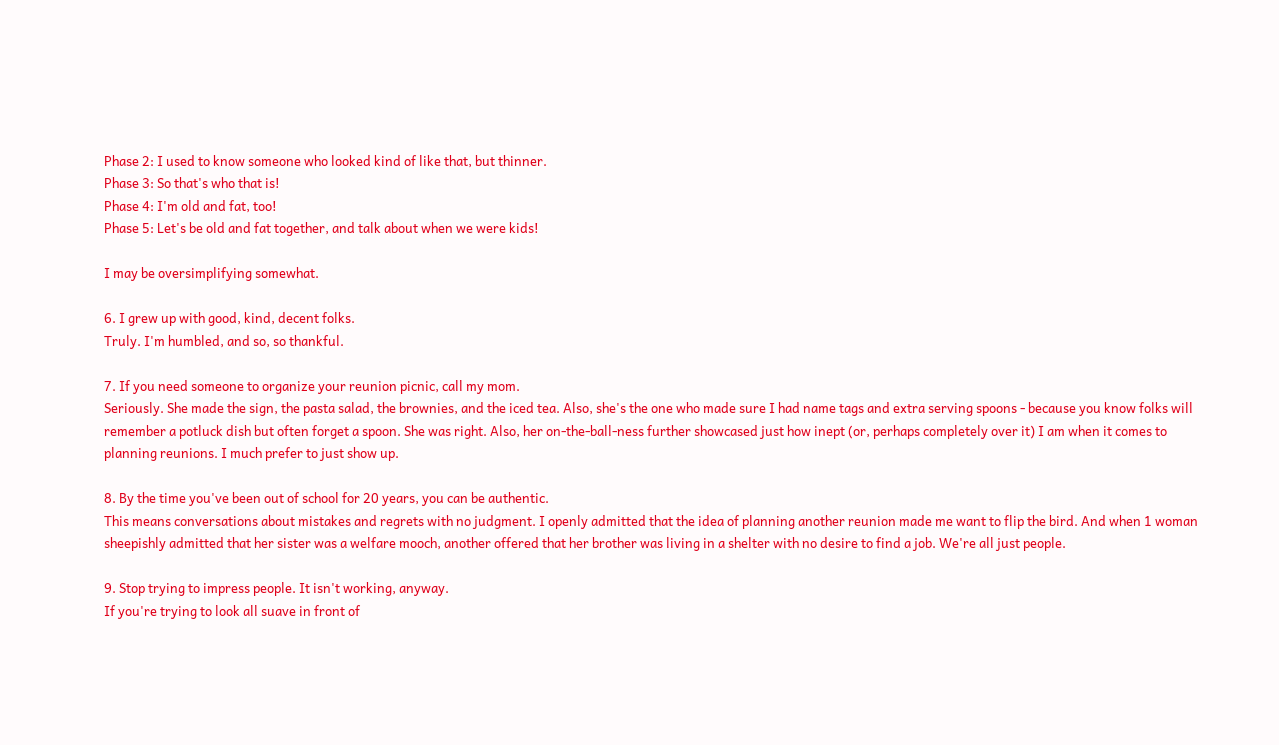Phase 2: I used to know someone who looked kind of like that, but thinner.
Phase 3: So that's who that is!
Phase 4: I'm old and fat, too!
Phase 5: Let's be old and fat together, and talk about when we were kids!

I may be oversimplifying somewhat.

6. I grew up with good, kind, decent folks.
Truly. I'm humbled, and so, so thankful.

7. If you need someone to organize your reunion picnic, call my mom.
Seriously. She made the sign, the pasta salad, the brownies, and the iced tea. Also, she's the one who made sure I had name tags and extra serving spoons - because you know folks will remember a potluck dish but often forget a spoon. She was right. Also, her on-the-ball-ness further showcased just how inept (or, perhaps completely over it) I am when it comes to planning reunions. I much prefer to just show up.

8. By the time you've been out of school for 20 years, you can be authentic.
This means conversations about mistakes and regrets with no judgment. I openly admitted that the idea of planning another reunion made me want to flip the bird. And when 1 woman sheepishly admitted that her sister was a welfare mooch, another offered that her brother was living in a shelter with no desire to find a job. We're all just people.

9. Stop trying to impress people. It isn't working, anyway.
If you're trying to look all suave in front of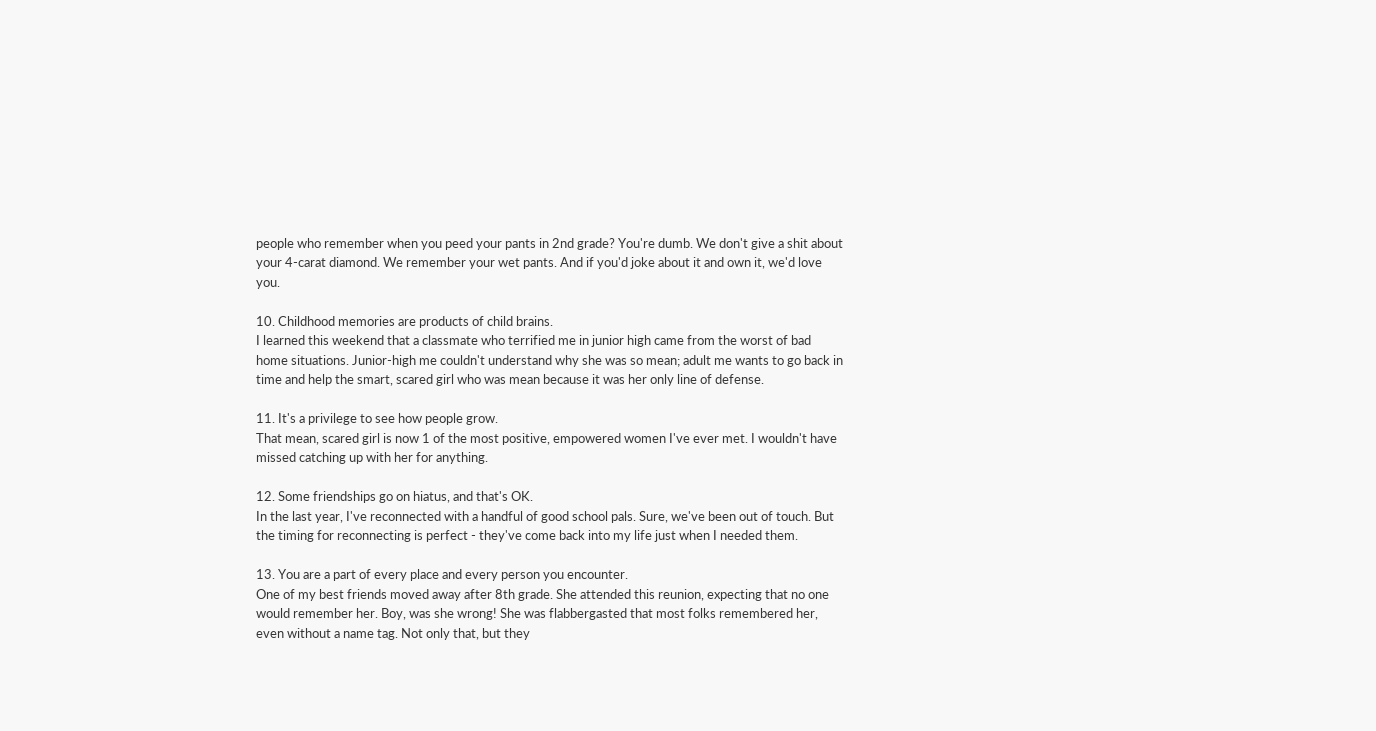people who remember when you peed your pants in 2nd grade? You're dumb. We don't give a shit about your 4-carat diamond. We remember your wet pants. And if you'd joke about it and own it, we'd love you.

10. Childhood memories are products of child brains.
I learned this weekend that a classmate who terrified me in junior high came from the worst of bad home situations. Junior-high me couldn't understand why she was so mean; adult me wants to go back in time and help the smart, scared girl who was mean because it was her only line of defense.

11. It's a privilege to see how people grow.
That mean, scared girl is now 1 of the most positive, empowered women I've ever met. I wouldn't have missed catching up with her for anything.

12. Some friendships go on hiatus, and that's OK.
In the last year, I've reconnected with a handful of good school pals. Sure, we've been out of touch. But the timing for reconnecting is perfect - they've come back into my life just when I needed them.

13. You are a part of every place and every person you encounter.
One of my best friends moved away after 8th grade. She attended this reunion, expecting that no one would remember her. Boy, was she wrong! She was flabbergasted that most folks remembered her, even without a name tag. Not only that, but they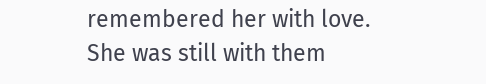remembered her with love. She was still with them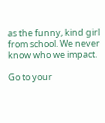as the funny, kind girl from school. We never know who we impact.

Go to your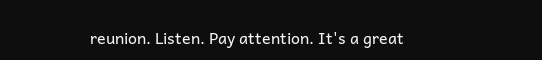reunion. Listen. Pay attention. It's a great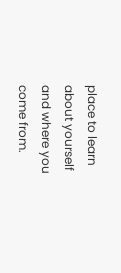place to learn about yourself and where you come from.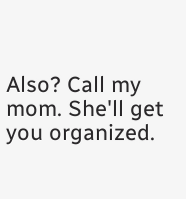Also? Call my mom. She'll get you organized.